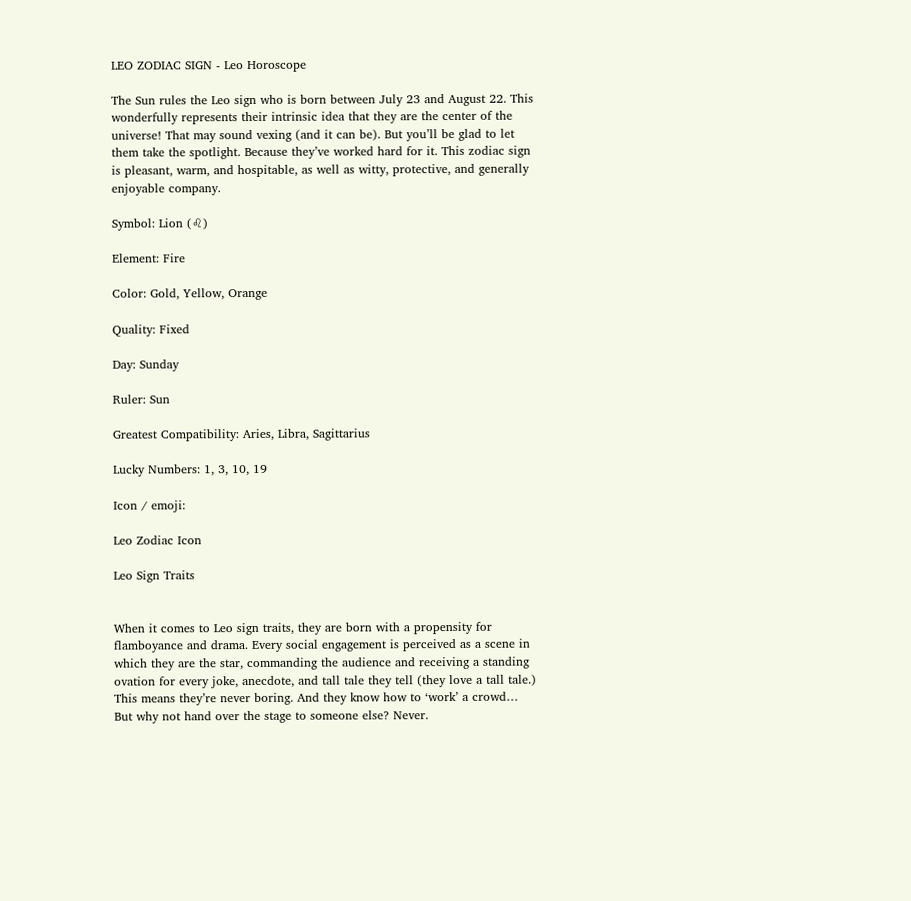LEO ZODIAC SIGN - Leo Horoscope

The Sun rules the Leo sign who is born between July 23 and August 22. This wonderfully represents their intrinsic idea that they are the center of the universe! That may sound vexing (and it can be). But you’ll be glad to let them take the spotlight. Because they’ve worked hard for it. This zodiac sign is pleasant, warm, and hospitable, as well as witty, protective, and generally enjoyable company.

Symbol: Lion (♌)

Element: Fire

Color: Gold, Yellow, Orange

Quality: Fixed

Day: Sunday

Ruler: Sun

Greatest Compatibility: Aries, Libra, Sagittarius

Lucky Numbers: 1, 3, 10, 19

Icon / emoji:

Leo Zodiac Icon

Leo Sign Traits


When it comes to Leo sign traits, they are born with a propensity for flamboyance and drama. Every social engagement is perceived as a scene in which they are the star, commanding the audience and receiving a standing ovation for every joke, anecdote, and tall tale they tell (they love a tall tale.) This means they’re never boring. And they know how to ‘work’ a crowd… But why not hand over the stage to someone else? Never.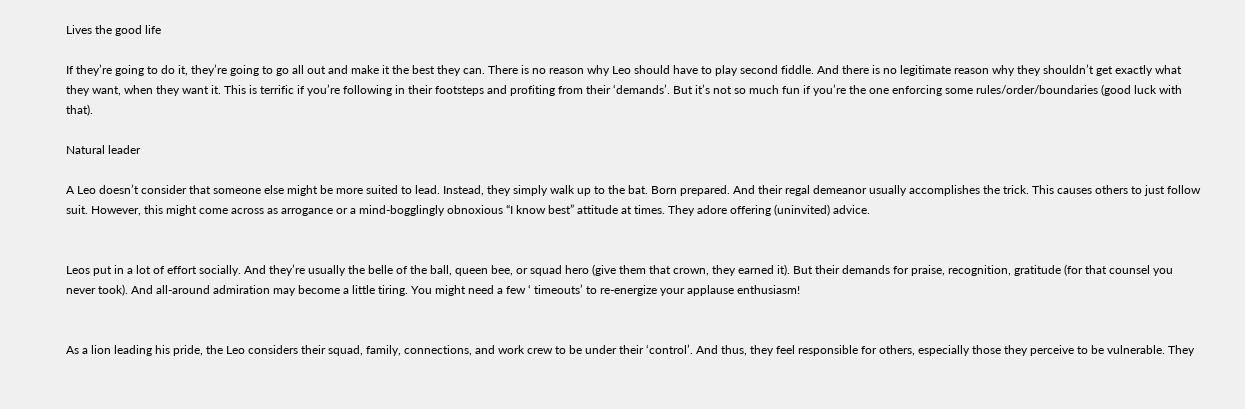Lives the good life

If they’re going to do it, they’re going to go all out and make it the best they can. There is no reason why Leo should have to play second fiddle. And there is no legitimate reason why they shouldn’t get exactly what they want, when they want it. This is terrific if you’re following in their footsteps and profiting from their ‘demands’. But it’s not so much fun if you’re the one enforcing some rules/order/boundaries (good luck with that).

Natural leader

A Leo doesn’t consider that someone else might be more suited to lead. Instead, they simply walk up to the bat. Born prepared. And their regal demeanor usually accomplishes the trick. This causes others to just follow suit. However, this might come across as arrogance or a mind-bogglingly obnoxious “I know best” attitude at times. They adore offering (uninvited) advice.


Leos put in a lot of effort socially. And they’re usually the belle of the ball, queen bee, or squad hero (give them that crown, they earned it). But their demands for praise, recognition, gratitude (for that counsel you never took). And all-around admiration may become a little tiring. You might need a few ‘ timeouts’ to re-energize your applause enthusiasm!


As a lion leading his pride, the Leo considers their squad, family, connections, and work crew to be under their ‘control’. And thus, they feel responsible for others, especially those they perceive to be vulnerable. They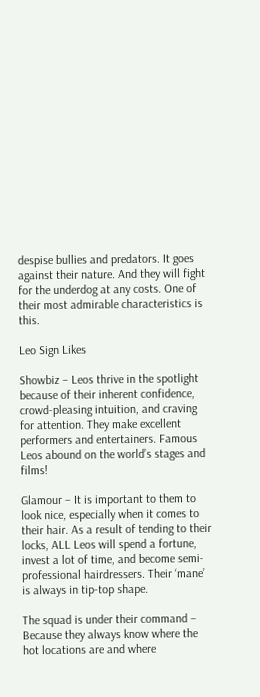despise bullies and predators. It goes against their nature. And they will fight for the underdog at any costs. One of their most admirable characteristics is this.

Leo Sign Likes

Showbiz – Leos thrive in the spotlight because of their inherent confidence, crowd-pleasing intuition, and craving for attention. They make excellent performers and entertainers. Famous Leos abound on the world’s stages and films!

Glamour – It is important to them to look nice, especially when it comes to their hair. As a result of tending to their locks, ALL Leos will spend a fortune, invest a lot of time, and become semi-professional hairdressers. Their ‘mane’ is always in tip-top shape.

The squad is under their command – Because they always know where the hot locations are and where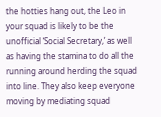the hotties hang out, the Leo in your squad is likely to be the unofficial ‘Social Secretary,’ as well as having the stamina to do all the running around herding the squad into line. They also keep everyone moving by mediating squad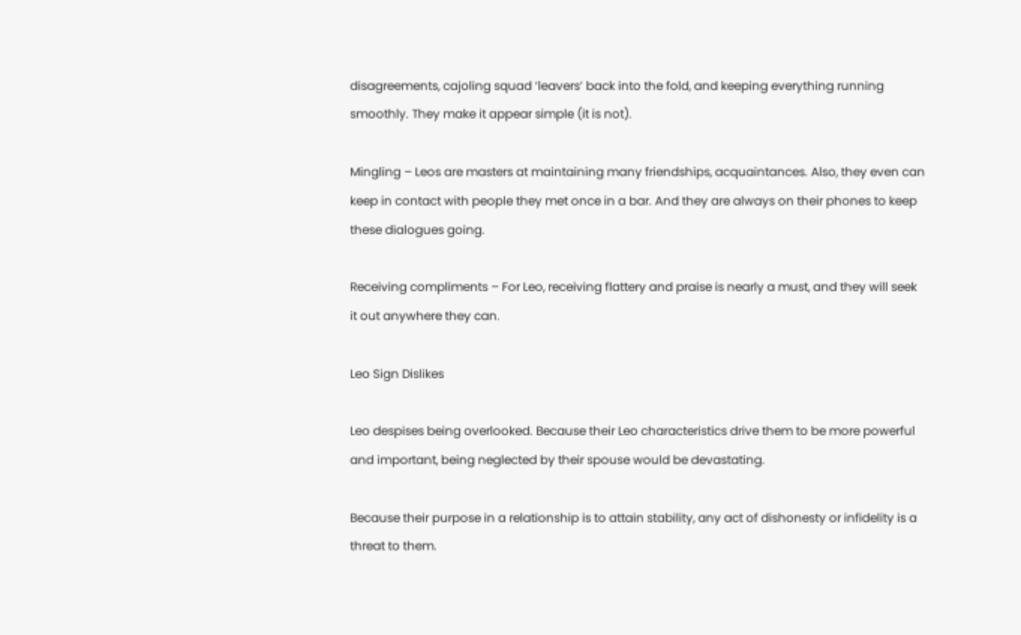disagreements, cajoling squad ‘leavers’ back into the fold, and keeping everything running smoothly. They make it appear simple (it is not).

Mingling – Leos are masters at maintaining many friendships, acquaintances. Also, they even can keep in contact with people they met once in a bar. And they are always on their phones to keep these dialogues going.

Receiving compliments – For Leo, receiving flattery and praise is nearly a must, and they will seek it out anywhere they can.

Leo Sign Dislikes

Leo despises being overlooked. Because their Leo characteristics drive them to be more powerful and important, being neglected by their spouse would be devastating.

Because their purpose in a relationship is to attain stability, any act of dishonesty or infidelity is a threat to them.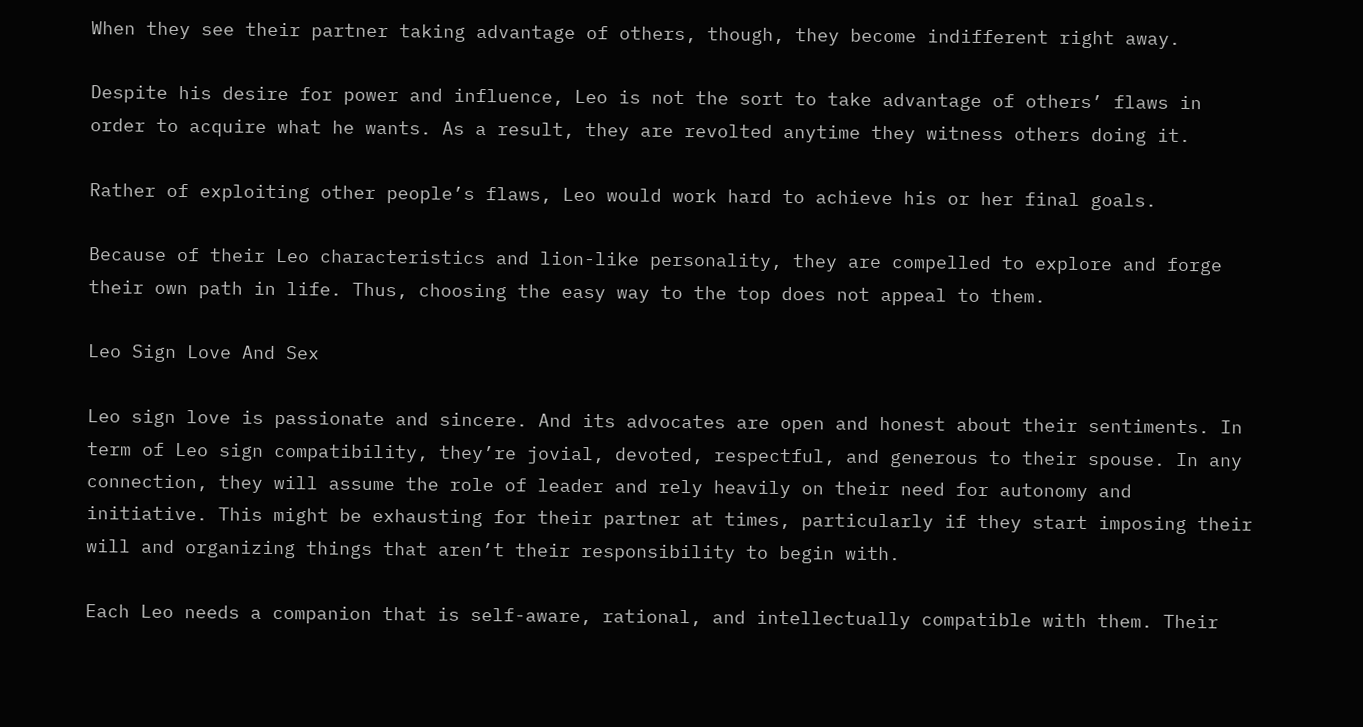When they see their partner taking advantage of others, though, they become indifferent right away.

Despite his desire for power and influence, Leo is not the sort to take advantage of others’ flaws in order to acquire what he wants. As a result, they are revolted anytime they witness others doing it.

Rather of exploiting other people’s flaws, Leo would work hard to achieve his or her final goals.

Because of their Leo characteristics and lion-like personality, they are compelled to explore and forge their own path in life. Thus, choosing the easy way to the top does not appeal to them.

Leo Sign Love And Sex

Leo sign love is passionate and sincere. And its advocates are open and honest about their sentiments. In term of Leo sign compatibility, they’re jovial, devoted, respectful, and generous to their spouse. In any connection, they will assume the role of leader and rely heavily on their need for autonomy and initiative. This might be exhausting for their partner at times, particularly if they start imposing their will and organizing things that aren’t their responsibility to begin with.

Each Leo needs a companion that is self-aware, rational, and intellectually compatible with them. Their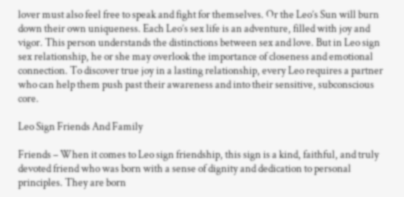lover must also feel free to speak and fight for themselves. Or the Leo’s Sun will burn down their own uniqueness. Each Leo’s sex life is an adventure, filled with joy and vigor. This person understands the distinctions between sex and love. But in Leo sign sex relationship, he or she may overlook the importance of closeness and emotional connection. To discover true joy in a lasting relationship, every Leo requires a partner who can help them push past their awareness and into their sensitive, subconscious core.

Leo Sign Friends And Family

Friends – When it comes to Leo sign friendship, this sign is a kind, faithful, and truly devoted friend who was born with a sense of dignity and dedication to personal principles. They are born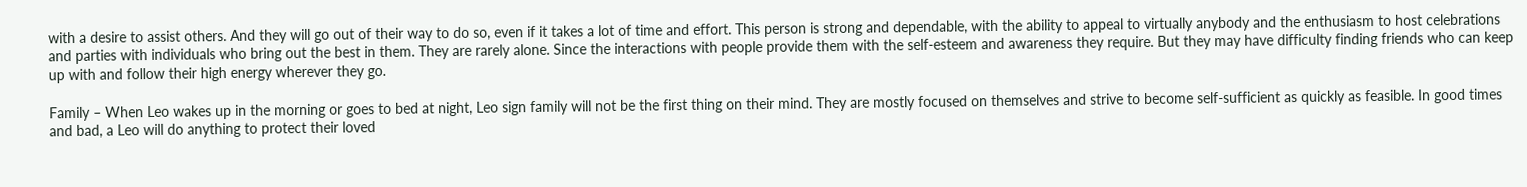with a desire to assist others. And they will go out of their way to do so, even if it takes a lot of time and effort. This person is strong and dependable, with the ability to appeal to virtually anybody and the enthusiasm to host celebrations and parties with individuals who bring out the best in them. They are rarely alone. Since the interactions with people provide them with the self-esteem and awareness they require. But they may have difficulty finding friends who can keep up with and follow their high energy wherever they go.

Family – When Leo wakes up in the morning or goes to bed at night, Leo sign family will not be the first thing on their mind. They are mostly focused on themselves and strive to become self-sufficient as quickly as feasible. In good times and bad, a Leo will do anything to protect their loved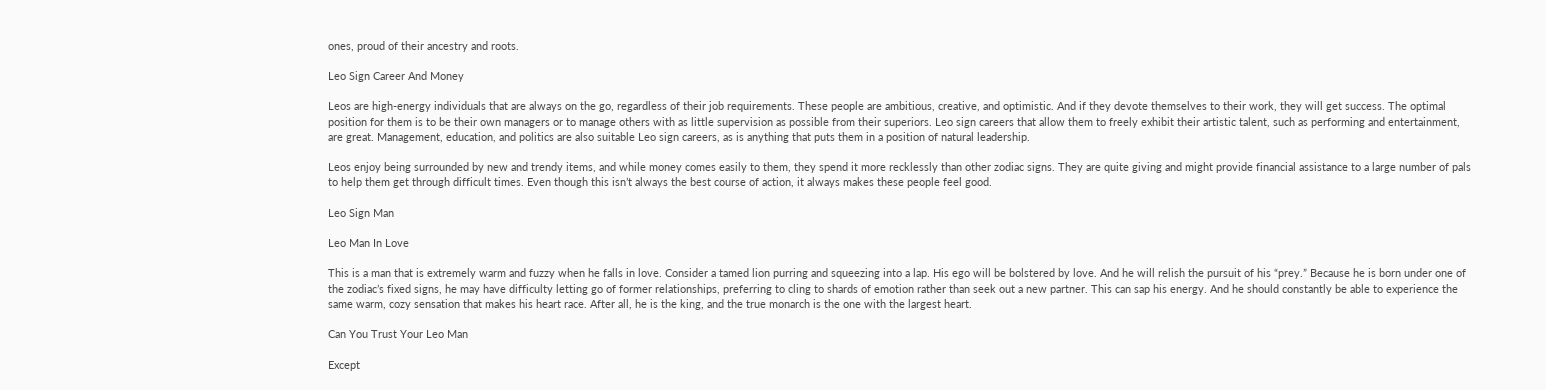ones, proud of their ancestry and roots.

Leo Sign Career And Money

Leos are high-energy individuals that are always on the go, regardless of their job requirements. These people are ambitious, creative, and optimistic. And if they devote themselves to their work, they will get success. The optimal position for them is to be their own managers or to manage others with as little supervision as possible from their superiors. Leo sign careers that allow them to freely exhibit their artistic talent, such as performing and entertainment, are great. Management, education, and politics are also suitable Leo sign careers, as is anything that puts them in a position of natural leadership.

Leos enjoy being surrounded by new and trendy items, and while money comes easily to them, they spend it more recklessly than other zodiac signs. They are quite giving and might provide financial assistance to a large number of pals to help them get through difficult times. Even though this isn’t always the best course of action, it always makes these people feel good.

Leo Sign Man

Leo Man In Love

This is a man that is extremely warm and fuzzy when he falls in love. Consider a tamed lion purring and squeezing into a lap. His ego will be bolstered by love. And he will relish the pursuit of his “prey.” Because he is born under one of the zodiac’s fixed signs, he may have difficulty letting go of former relationships, preferring to cling to shards of emotion rather than seek out a new partner. This can sap his energy. And he should constantly be able to experience the same warm, cozy sensation that makes his heart race. After all, he is the king, and the true monarch is the one with the largest heart.

Can You Trust Your Leo Man

Except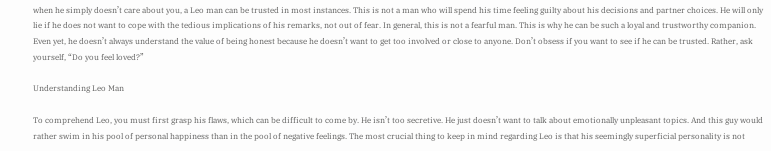when he simply doesn’t care about you, a Leo man can be trusted in most instances. This is not a man who will spend his time feeling guilty about his decisions and partner choices. He will only lie if he does not want to cope with the tedious implications of his remarks, not out of fear. In general, this is not a fearful man. This is why he can be such a loyal and trustworthy companion. Even yet, he doesn’t always understand the value of being honest because he doesn’t want to get too involved or close to anyone. Don’t obsess if you want to see if he can be trusted. Rather, ask yourself, “Do you feel loved?”

Understanding Leo Man

To comprehend Leo, you must first grasp his flaws, which can be difficult to come by. He isn’t too secretive. He just doesn’t want to talk about emotionally unpleasant topics. And this guy would rather swim in his pool of personal happiness than in the pool of negative feelings. The most crucial thing to keep in mind regarding Leo is that his seemingly superficial personality is not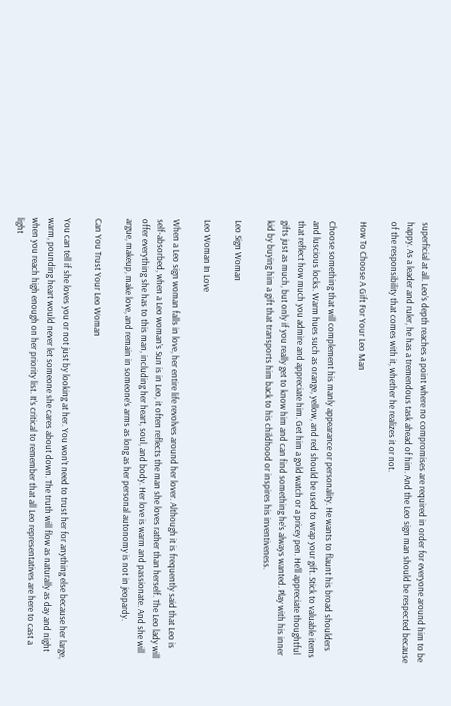superficial at all. Leo’s depth reaches a point where no compromises are required in order for everyone around him to be happy. As a leader and ruler, he has a tremendous task ahead of him. And the Leo sign man should be respected because of the responsibility that comes with it, whether he realizes it or not.

How To Choose A Gift For Your Leo Man

Choose something that will complement his manly appearance or personality. He wants to flaunt his broad shoulders and luscious locks. Warm hues such as orange, yellow, and red should be used to wrap your gift. Stick to valuable items that reflect how much you admire and appreciate him. Get him a gold watch or a pricey pen. He’ll appreciate thoughtful gifts just as much, but only if you really get to know him and can find something he’s always wanted. Play with his inner kid by buying him a gift that transports him back to his childhood or inspires his inventiveness.

Leo Sign Woman

Leo Woman In Love

When a Leo sign woman falls in love, her entire life revolves around her lover. Although it is frequently said that Leo is self-absorbed, when a Leo woman’s Sun is in Leo, it often reflects the man she loves rather than herself. The Leo lady will offer everything she has to this man, including her heart, soul, and body. Her love is warm and passionate. And she will argue, makeup, make love, and remain in someone’s arms as long as her personal autonomy is not in jeopardy.

Can You Trust Your Leo Woman

You can tell if she loves you or not just by looking at her. You won’t need to trust her for anything else because her large, warm, pounding heart would never let someone she cares about down. The truth will flow as naturally as day and night when you reach high enough on her priority list. It’s critical to remember that all Leo representatives are here to cast a light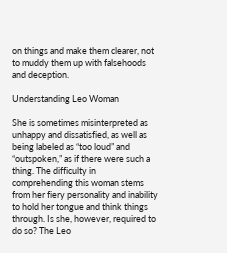on things and make them clearer, not to muddy them up with falsehoods and deception.

Understanding Leo Woman

She is sometimes misinterpreted as unhappy and dissatisfied, as well as being labeled as “too loud” and “outspoken,” as if there were such a thing. The difficulty in comprehending this woman stems from her fiery personality and inability to hold her tongue and think things through. Is she, however, required to do so? The Leo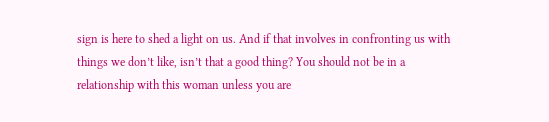sign is here to shed a light on us. And if that involves in confronting us with things we don’t like, isn’t that a good thing? You should not be in a relationship with this woman unless you are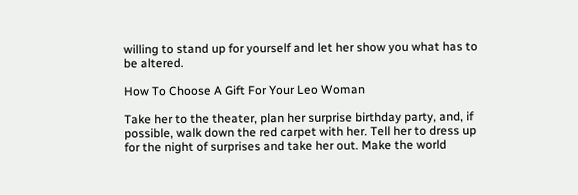willing to stand up for yourself and let her show you what has to be altered.

How To Choose A Gift For Your Leo Woman

Take her to the theater, plan her surprise birthday party, and, if possible, walk down the red carpet with her. Tell her to dress up for the night of surprises and take her out. Make the world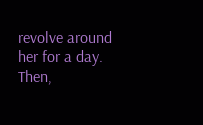revolve around her for a day. Then,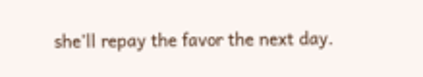she’ll repay the favor the next day.